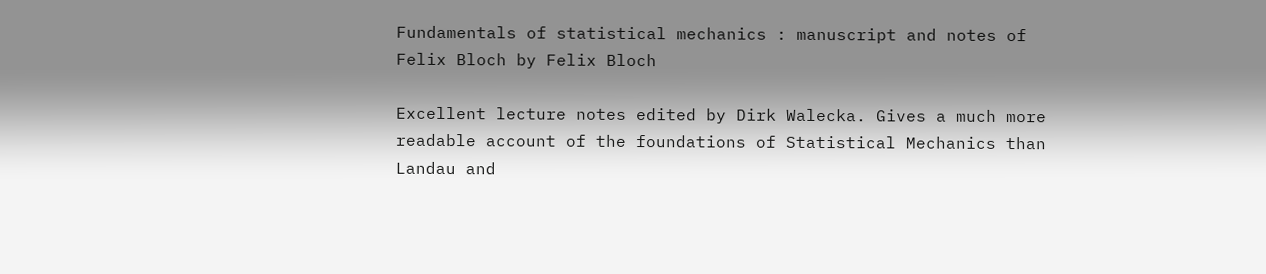Fundamentals of statistical mechanics : manuscript and notes of Felix Bloch by Felix Bloch

Excellent lecture notes edited by Dirk Walecka. Gives a much more readable account of the foundations of Statistical Mechanics than Landau and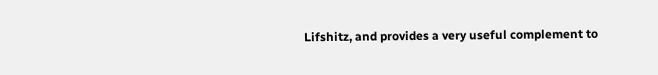Lifshitz, and provides a very useful complement to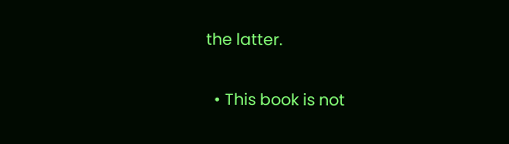the latter.

  • This book is not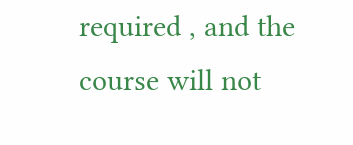required , and the course will not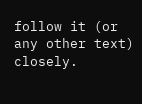follow it (or any other text) closely.